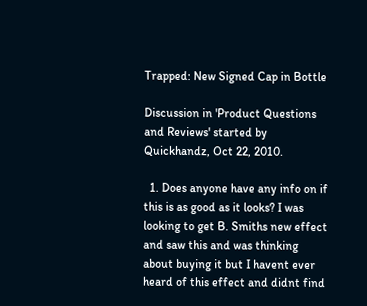Trapped: New Signed Cap in Bottle

Discussion in 'Product Questions and Reviews' started by Quickhandz, Oct 22, 2010.

  1. Does anyone have any info on if this is as good as it looks? I was looking to get B. Smiths new effect and saw this and was thinking about buying it but I havent ever heard of this effect and didnt find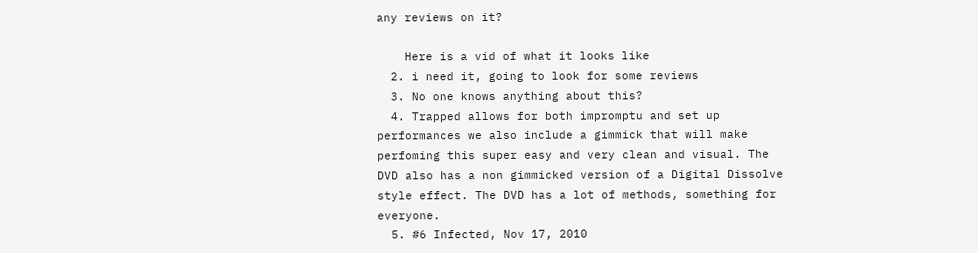any reviews on it?

    Here is a vid of what it looks like
  2. i need it, going to look for some reviews
  3. No one knows anything about this?
  4. Trapped allows for both impromptu and set up performances we also include a gimmick that will make perfoming this super easy and very clean and visual. The DVD also has a non gimmicked version of a Digital Dissolve style effect. The DVD has a lot of methods, something for everyone.
  5. #6 Infected, Nov 17, 2010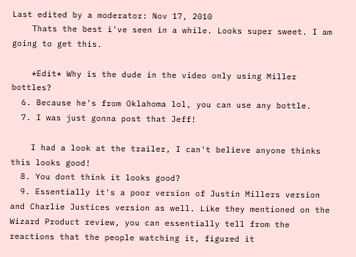Last edited by a moderator: Nov 17, 2010
    Thats the best i've seen in a while. Looks super sweet. I am going to get this.

    *Edit* Why is the dude in the video only using Miller bottles?
  6. Because he's from Oklahoma lol, you can use any bottle.
  7. I was just gonna post that Jeff!

    I had a look at the trailer, I can't believe anyone thinks this looks good!
  8. You dont think it looks good?
  9. Essentially it's a poor version of Justin Millers version and Charlie Justices version as well. Like they mentioned on the Wizard Product review, you can essentially tell from the reactions that the people watching it, figured it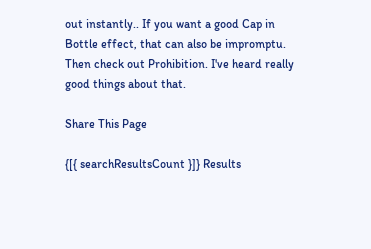out instantly.. If you want a good Cap in Bottle effect, that can also be impromptu. Then check out Prohibition. I've heard really good things about that.

Share This Page

{[{ searchResultsCount }]} Results